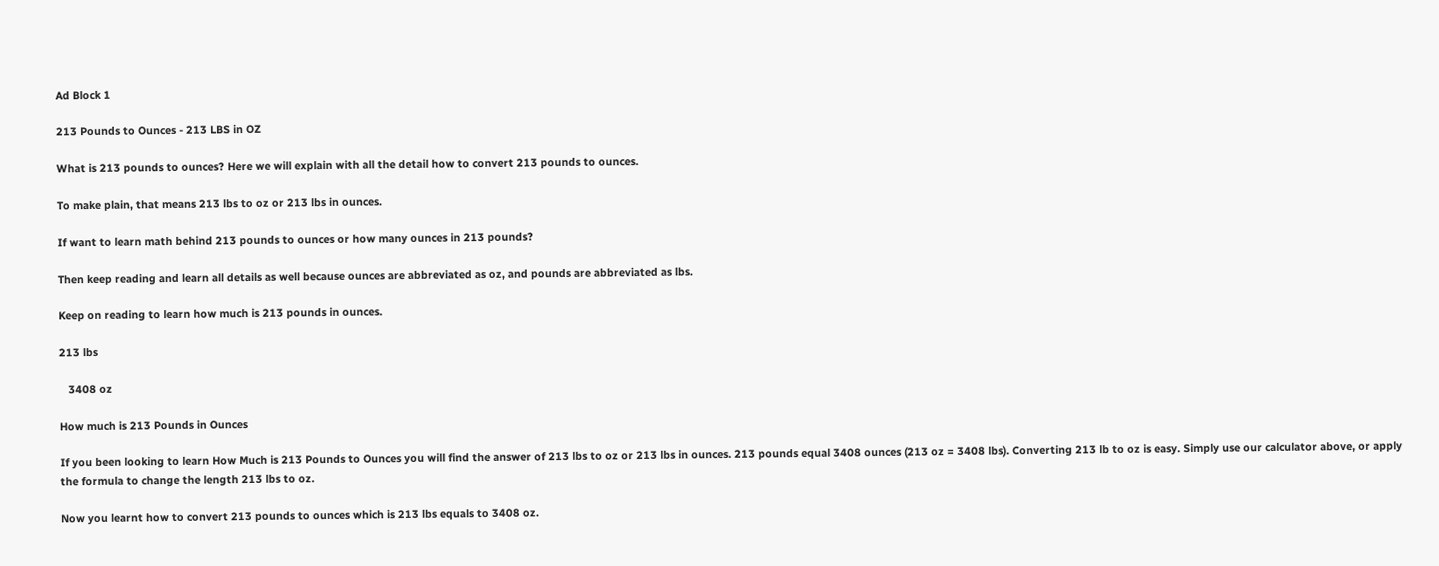Ad Block 1

213 Pounds to Ounces - 213 LBS in OZ

What is 213 pounds to ounces? Here we will explain with all the detail how to convert 213 pounds to ounces.

To make plain, that means 213 lbs to oz or 213 lbs in ounces.

If want to learn math behind 213 pounds to ounces or how many ounces in 213 pounds?

Then keep reading and learn all details as well because ounces are abbreviated as oz, and pounds are abbreviated as lbs.

Keep on reading to learn how much is 213 pounds in ounces.

213 lbs

   3408 oz

How much is 213 Pounds in Ounces

If you been looking to learn How Much is 213 Pounds to Ounces you will find the answer of 213 lbs to oz or 213 lbs in ounces. 213 pounds equal 3408 ounces (213 oz = 3408 lbs). Converting 213 lb to oz is easy. Simply use our calculator above, or apply the formula to change the length 213 lbs to oz.

Now you learnt how to convert 213 pounds to ounces which is 213 lbs equals to 3408 oz.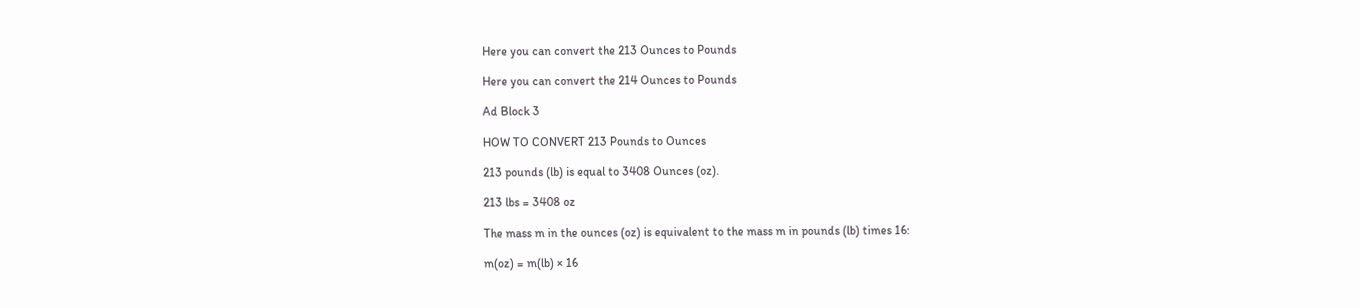Here you can convert the 213 Ounces to Pounds

Here you can convert the 214 Ounces to Pounds

Ad Block 3

HOW TO CONVERT 213 Pounds to Ounces

213 pounds (lb) is equal to 3408 Ounces (oz).

213 lbs = 3408 oz

The mass m in the ounces (oz) is equivalent to the mass m in pounds (lb) times 16:

m(oz) = m(lb) × 16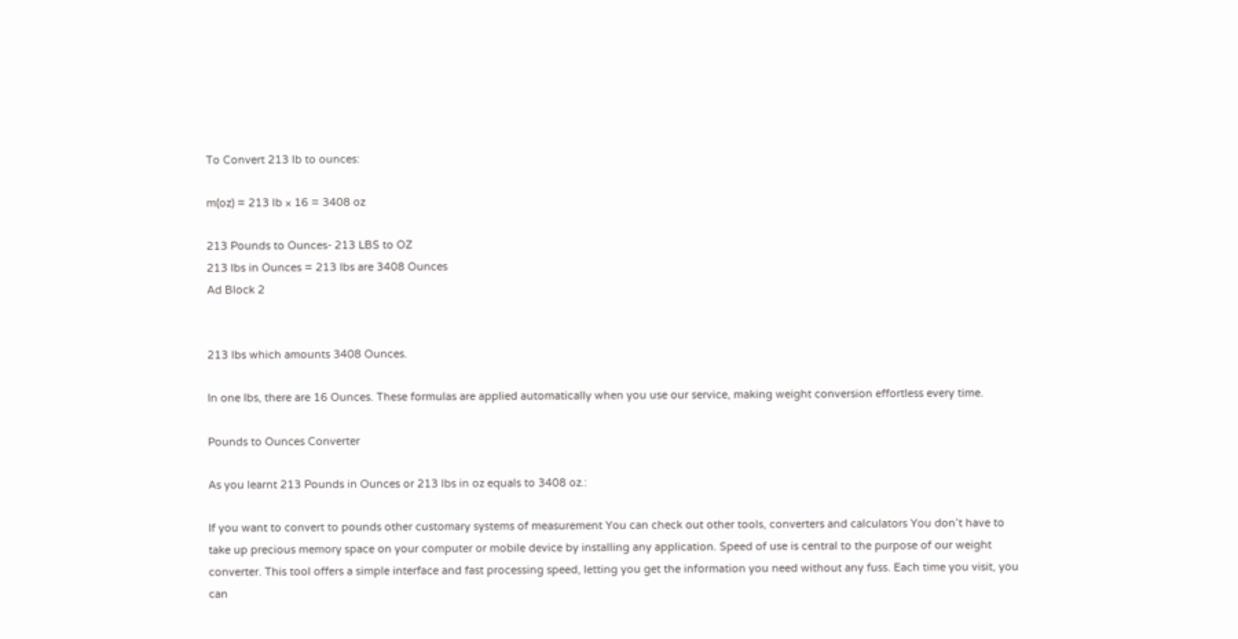To Convert 213 lb to ounces:

m(oz) = 213 lb × 16 = 3408 oz

213 Pounds to Ounces- 213 LBS to OZ
213 lbs in Ounces = 213 lbs are 3408 Ounces
Ad Block 2


213 lbs which amounts 3408 Ounces.

In one lbs, there are 16 Ounces. These formulas are applied automatically when you use our service, making weight conversion effortless every time.

Pounds to Ounces Converter

As you learnt 213 Pounds in Ounces or 213 lbs in oz equals to 3408 oz.:

If you want to convert to pounds other customary systems of measurement You can check out other tools, converters and calculators You don’t have to take up precious memory space on your computer or mobile device by installing any application. Speed of use is central to the purpose of our weight converter. This tool offers a simple interface and fast processing speed, letting you get the information you need without any fuss. Each time you visit, you can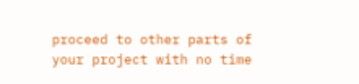proceed to other parts of your project with no time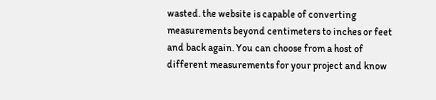wasted. the website is capable of converting measurements beyond centimeters to inches or feet and back again. You can choose from a host of different measurements for your project and know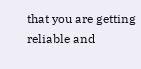that you are getting reliable and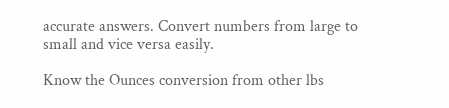accurate answers. Convert numbers from large to small and vice versa easily.

Know the Ounces conversion from other lbs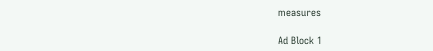measures

Ad Block 1